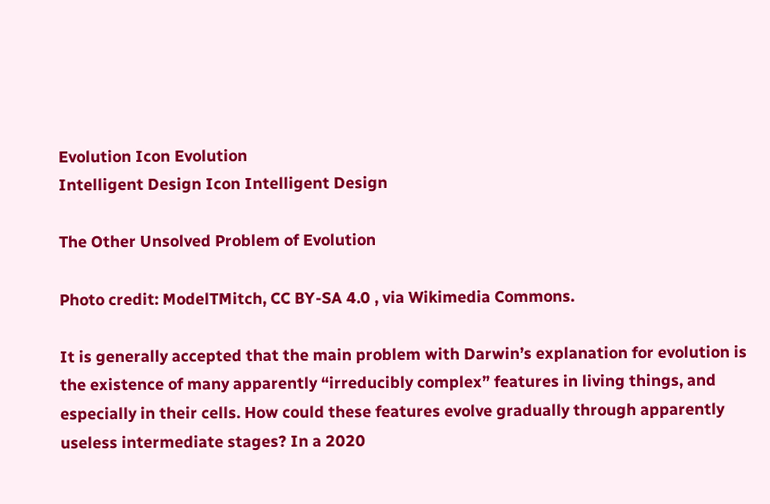Evolution Icon Evolution
Intelligent Design Icon Intelligent Design

The Other Unsolved Problem of Evolution

Photo credit: ModelTMitch, CC BY-SA 4.0 , via Wikimedia Commons.

It is generally accepted that the main problem with Darwin’s explanation for evolution is the existence of many apparently “irreducibly complex” features in living things, and especially in their cells. How could these features evolve gradually through apparently useless intermediate stages? In a 2020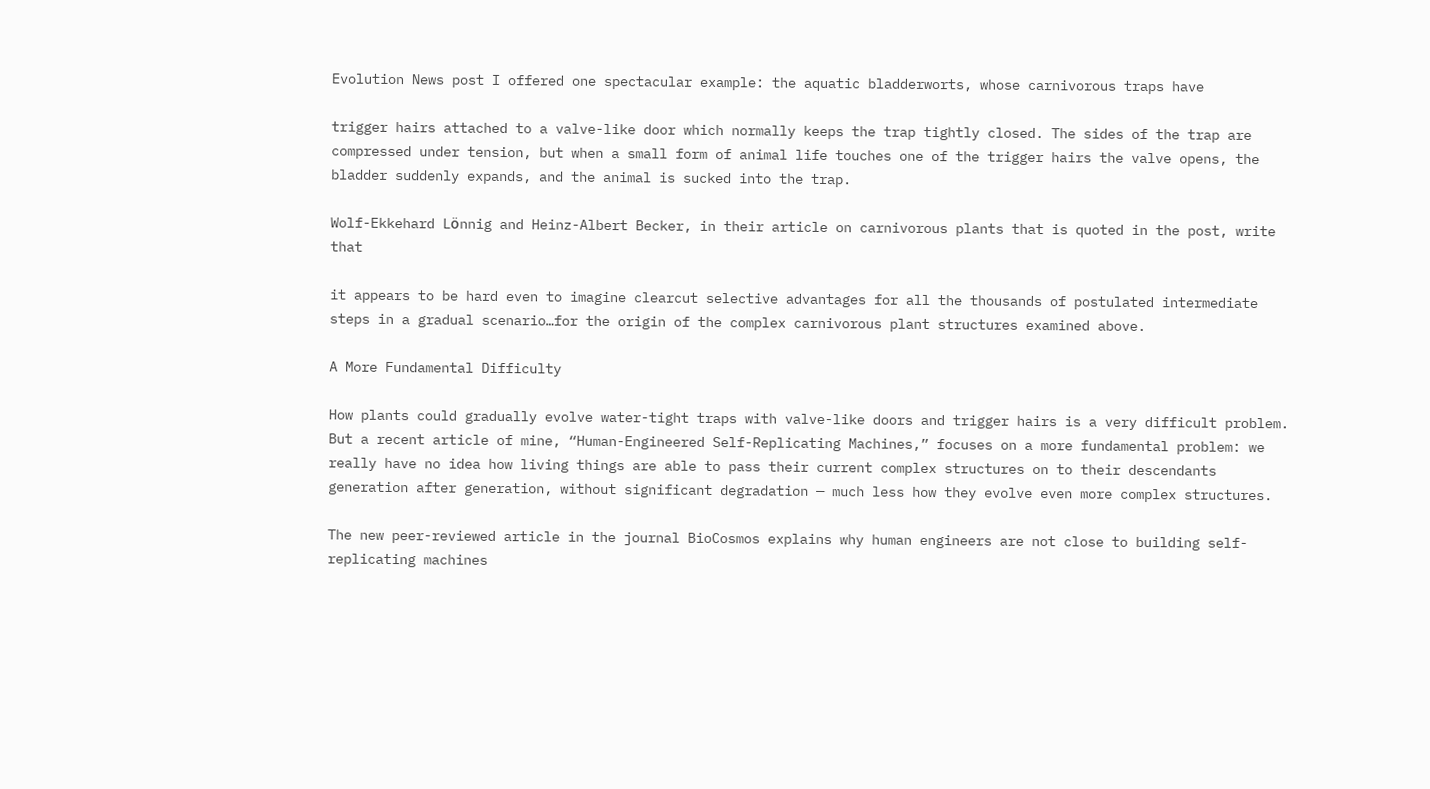Evolution News post I offered one spectacular example: the aquatic bladderworts, whose carnivorous traps have

trigger hairs attached to a valve-like door which normally keeps the trap tightly closed. The sides of the trap are compressed under tension, but when a small form of animal life touches one of the trigger hairs the valve opens, the bladder suddenly expands, and the animal is sucked into the trap.

Wolf-Ekkehard Lӧnnig and Heinz-Albert Becker, in their article on carnivorous plants that is quoted in the post, write that

it appears to be hard even to imagine clearcut selective advantages for all the thousands of postulated intermediate steps in a gradual scenario…for the origin of the complex carnivorous plant structures examined above.

A More Fundamental Difficulty

How plants could gradually evolve water-tight traps with valve-like doors and trigger hairs is a very difficult problem. But a recent article of mine, “Human-Engineered Self-Replicating Machines,” focuses on a more fundamental problem: we really have no idea how living things are able to pass their current complex structures on to their descendants generation after generation, without significant degradation — much less how they evolve even more complex structures.

The new peer-reviewed article in the journal BioCosmos explains why human engineers are not close to building self-replicating machines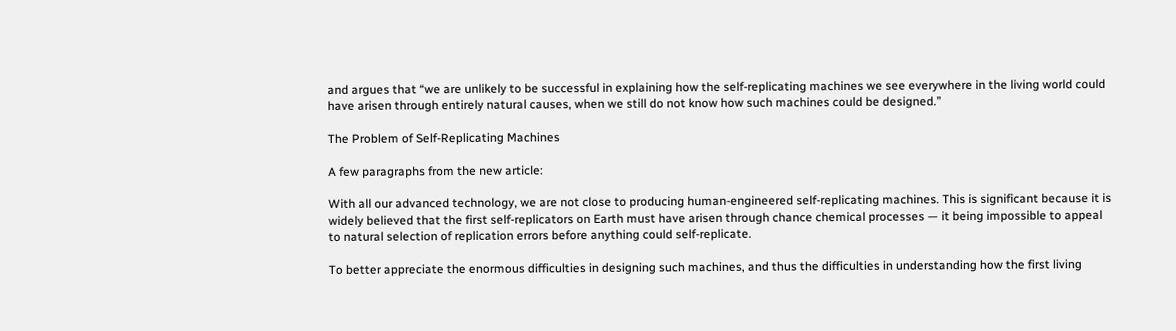and argues that “we are unlikely to be successful in explaining how the self-replicating machines we see everywhere in the living world could have arisen through entirely natural causes, when we still do not know how such machines could be designed.”

The Problem of Self-Replicating Machines

A few paragraphs from the new article:

With all our advanced technology, we are not close to producing human-engineered self-replicating machines. This is significant because it is widely believed that the first self-replicators on Earth must have arisen through chance chemical processes — it being impossible to appeal to natural selection of replication errors before anything could self-replicate.

To better appreciate the enormous difficulties in designing such machines, and thus the difficulties in understanding how the first living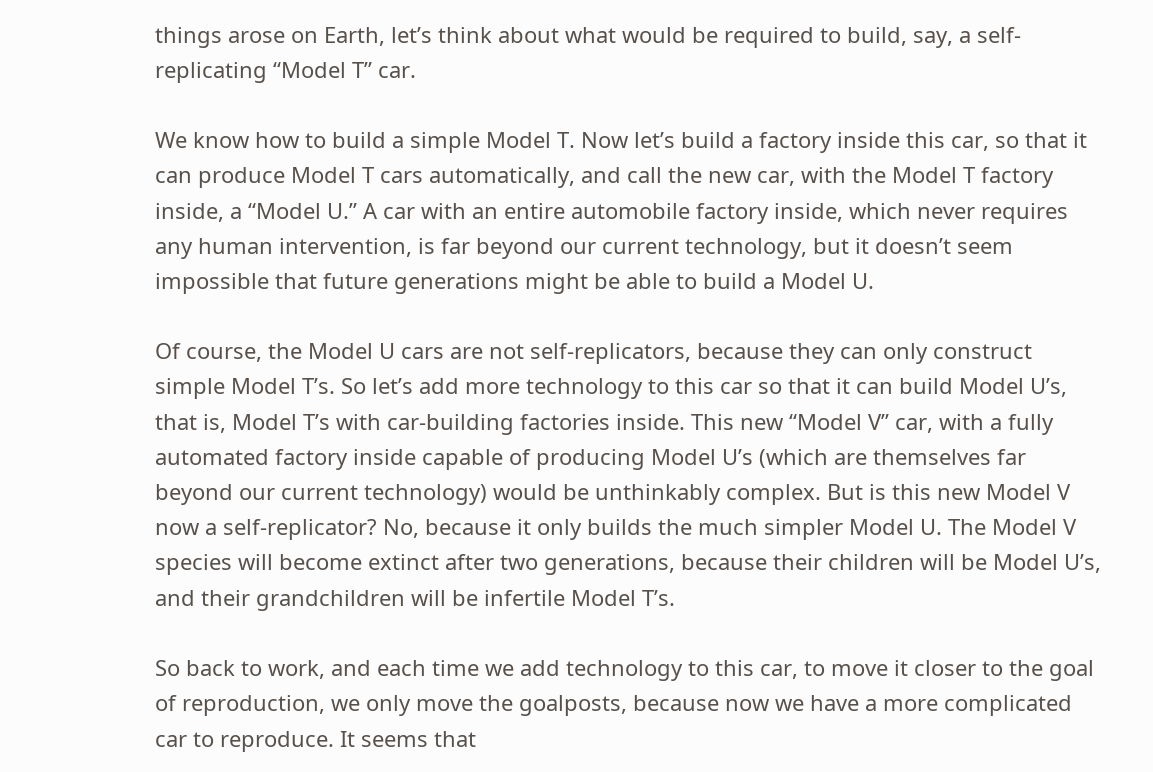things arose on Earth, let’s think about what would be required to build, say, a self-replicating “Model T” car.

We know how to build a simple Model T. Now let’s build a factory inside this car, so that it can produce Model T cars automatically, and call the new car, with the Model T factory inside, a “Model U.” A car with an entire automobile factory inside, which never requires any human intervention, is far beyond our current technology, but it doesn’t seem impossible that future generations might be able to build a Model U.

Of course, the Model U cars are not self-replicators, because they can only construct simple Model T’s. So let’s add more technology to this car so that it can build Model U’s, that is, Model T’s with car-building factories inside. This new “Model V” car, with a fully automated factory inside capable of producing Model U’s (which are themselves far beyond our current technology) would be unthinkably complex. But is this new Model V now a self-replicator? No, because it only builds the much simpler Model U. The Model V species will become extinct after two generations, because their children will be Model U’s, and their grandchildren will be infertile Model T’s.

So back to work, and each time we add technology to this car, to move it closer to the goal of reproduction, we only move the goalposts, because now we have a more complicated car to reproduce. It seems that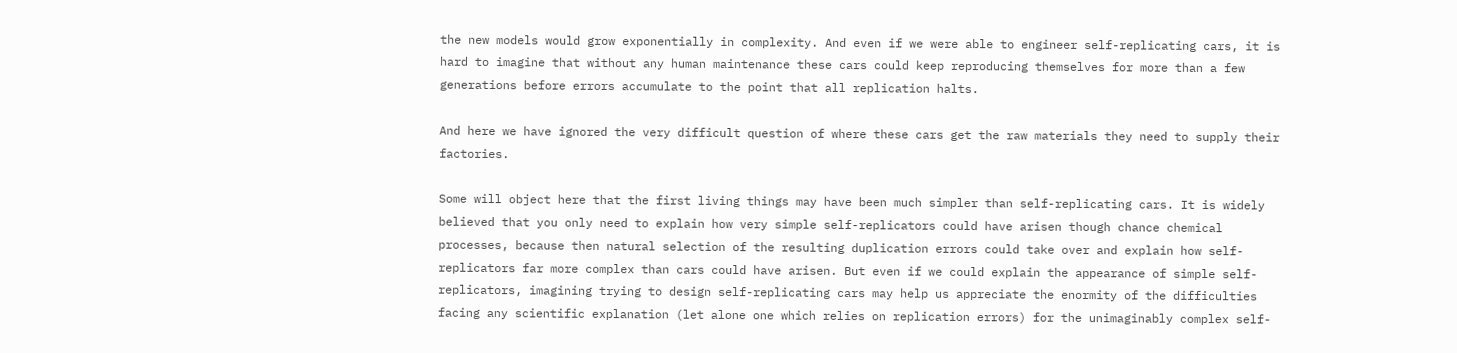the new models would grow exponentially in complexity. And even if we were able to engineer self-replicating cars, it is hard to imagine that without any human maintenance these cars could keep reproducing themselves for more than a few generations before errors accumulate to the point that all replication halts.

And here we have ignored the very difficult question of where these cars get the raw materials they need to supply their factories.

Some will object here that the first living things may have been much simpler than self-replicating cars. It is widely believed that you only need to explain how very simple self-replicators could have arisen though chance chemical processes, because then natural selection of the resulting duplication errors could take over and explain how self-replicators far more complex than cars could have arisen. But even if we could explain the appearance of simple self-replicators, imagining trying to design self-replicating cars may help us appreciate the enormity of the difficulties facing any scientific explanation (let alone one which relies on replication errors) for the unimaginably complex self-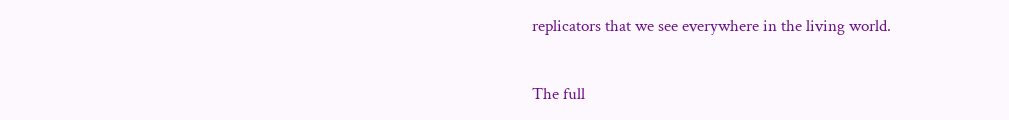replicators that we see everywhere in the living world.

The full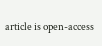article is open-access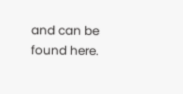and can be found here.